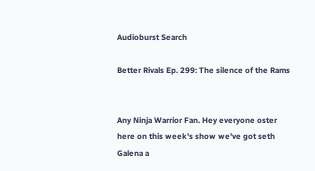Audioburst Search

Better Rivals Ep. 299: The silence of the Rams


Any Ninja Warrior Fan. Hey everyone oster here on this week's show we've got seth Galena a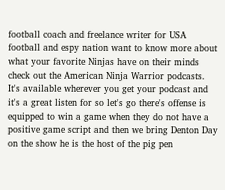football coach and freelance writer for USA football and espy nation want to know more about what your favorite Ninjas have on their minds check out the American Ninja Warrior podcasts. It's available wherever you get your podcast and it's a great listen for so let's go there's offense is equipped to win a game when they do not have a positive game script and then we bring Denton Day on the show he is the host of the pig pen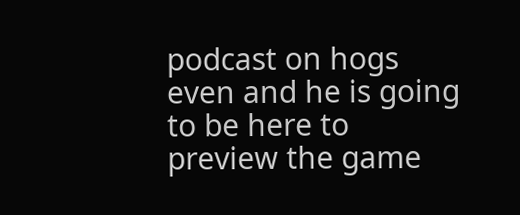podcast on hogs even and he is going to be here to preview the game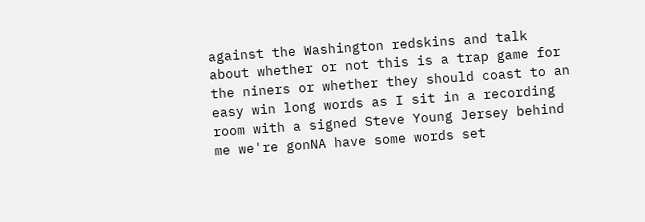against the Washington redskins and talk about whether or not this is a trap game for the niners or whether they should coast to an easy win long words as I sit in a recording room with a signed Steve Young Jersey behind me we're gonNA have some words set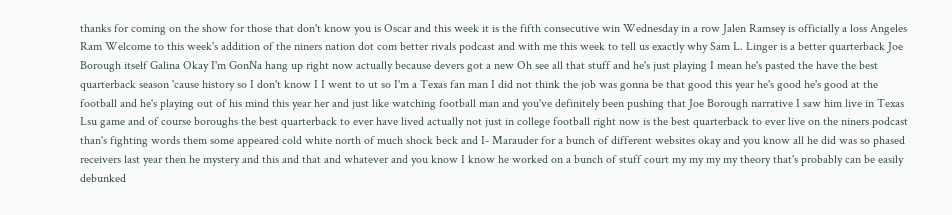thanks for coming on the show for those that don't know you is Oscar and this week it is the fifth consecutive win Wednesday in a row Jalen Ramsey is officially a loss Angeles Ram Welcome to this week's addition of the niners nation dot com better rivals podcast and with me this week to tell us exactly why Sam L. Linger is a better quarterback Joe Borough itself Galina Okay I'm GonNa hang up right now actually because devers got a new Oh see all that stuff and he's just playing I mean he's pasted the have the best quarterback season 'cause history so I don't know I I went to ut so I'm a Texas fan man I did not think the job was gonna be that good this year he's good he's good at the football and he's playing out of his mind this year her and just like watching football man and you've definitely been pushing that Joe Borough narrative I saw him live in Texas Lsu game and of course boroughs the best quarterback to ever have lived actually not just in college football right now is the best quarterback to ever live on the niners podcast than's fighting words them some appeared cold white north of much shock beck and I- Marauder for a bunch of different websites okay and you know all he did was so phased receivers last year then he mystery and this and that and whatever and you know I know he worked on a bunch of stuff court my my my my theory that's probably can be easily debunked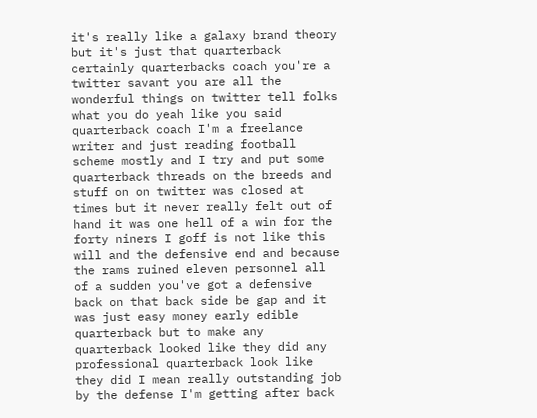it's really like a galaxy brand theory but it's just that quarterback certainly quarterbacks coach you're a twitter savant you are all the wonderful things on twitter tell folks what you do yeah like you said quarterback coach I'm a freelance writer and just reading football scheme mostly and I try and put some quarterback threads on the breeds and stuff on on twitter was closed at times but it never really felt out of hand it was one hell of a win for the forty niners I goff is not like this will and the defensive end and because the rams ruined eleven personnel all of a sudden you've got a defensive back on that back side be gap and it was just easy money early edible quarterback but to make any quarterback looked like they did any professional quarterback look like they did I mean really outstanding job by the defense I'm getting after back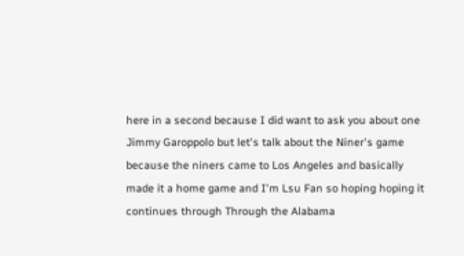here in a second because I did want to ask you about one Jimmy Garoppolo but let's talk about the Niner's game because the niners came to Los Angeles and basically made it a home game and I'm Lsu Fan so hoping hoping it continues through Through the Alabama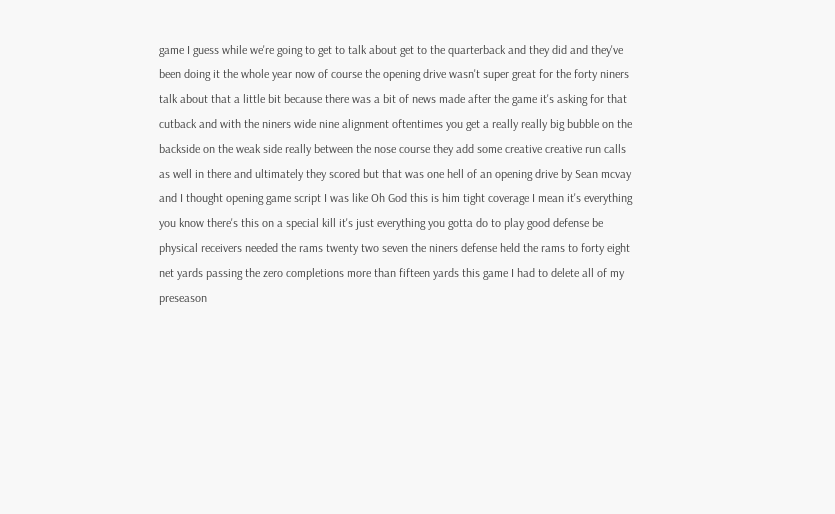game I guess while we're going to get to talk about get to the quarterback and they did and they've been doing it the whole year now of course the opening drive wasn't super great for the forty niners talk about that a little bit because there was a bit of news made after the game it's asking for that cutback and with the niners wide nine alignment oftentimes you get a really really big bubble on the backside on the weak side really between the nose course they add some creative creative run calls as well in there and ultimately they scored but that was one hell of an opening drive by Sean mcvay and I thought opening game script I was like Oh God this is him tight coverage I mean it's everything you know there's this on a special kill it's just everything you gotta do to play good defense be physical receivers needed the rams twenty two seven the niners defense held the rams to forty eight net yards passing the zero completions more than fifteen yards this game I had to delete all of my preseason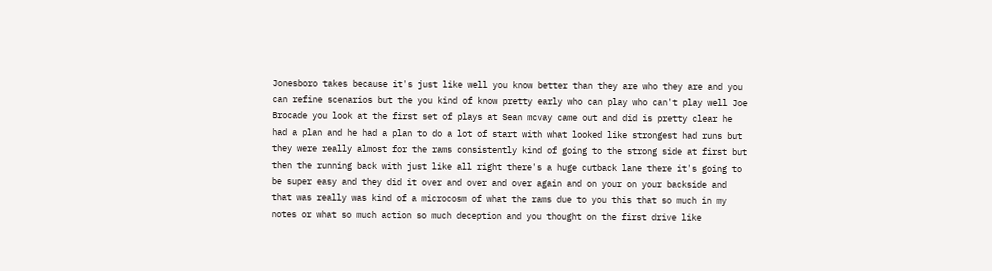Jonesboro takes because it's just like well you know better than they are who they are and you can refine scenarios but the you kind of know pretty early who can play who can't play well Joe Brocade you look at the first set of plays at Sean mcvay came out and did is pretty clear he had a plan and he had a plan to do a lot of start with what looked like strongest had runs but they were really almost for the rams consistently kind of going to the strong side at first but then the running back with just like all right there's a huge cutback lane there it's going to be super easy and they did it over and over and over again and on your on your backside and that was really was kind of a microcosm of what the rams due to you this that so much in my notes or what so much action so much deception and you thought on the first drive like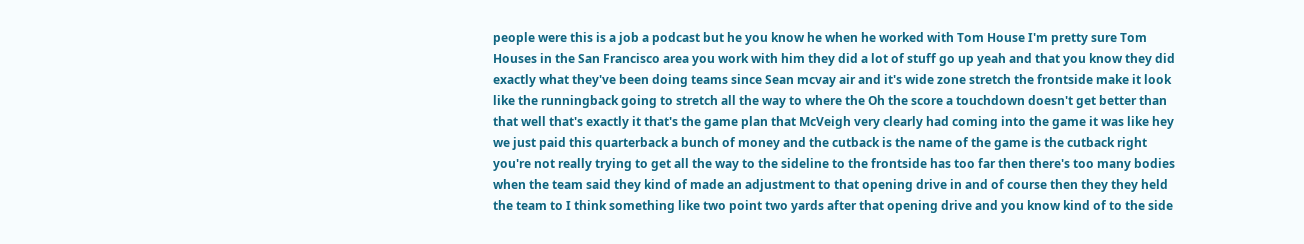people were this is a job a podcast but he you know he when he worked with Tom House I'm pretty sure Tom Houses in the San Francisco area you work with him they did a lot of stuff go up yeah and that you know they did exactly what they've been doing teams since Sean mcvay air and it's wide zone stretch the frontside make it look like the runningback going to stretch all the way to where the Oh the score a touchdown doesn't get better than that well that's exactly it that's the game plan that McVeigh very clearly had coming into the game it was like hey we just paid this quarterback a bunch of money and the cutback is the name of the game is the cutback right you're not really trying to get all the way to the sideline to the frontside has too far then there's too many bodies when the team said they kind of made an adjustment to that opening drive in and of course then they they held the team to I think something like two point two yards after that opening drive and you know kind of to the side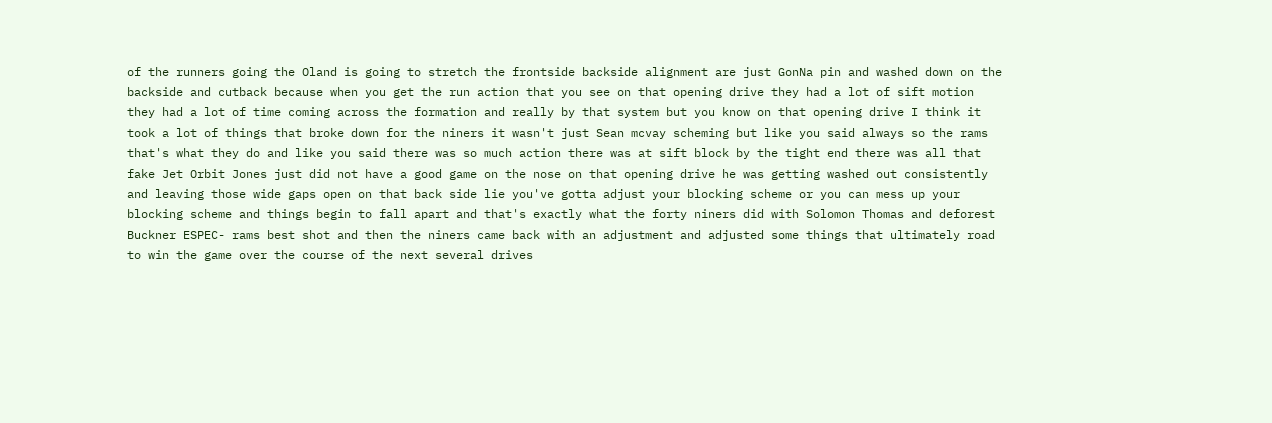of the runners going the Oland is going to stretch the frontside backside alignment are just GonNa pin and washed down on the backside and cutback because when you get the run action that you see on that opening drive they had a lot of sift motion they had a lot of time coming across the formation and really by that system but you know on that opening drive I think it took a lot of things that broke down for the niners it wasn't just Sean mcvay scheming but like you said always so the rams that's what they do and like you said there was so much action there was at sift block by the tight end there was all that fake Jet Orbit Jones just did not have a good game on the nose on that opening drive he was getting washed out consistently and leaving those wide gaps open on that back side lie you've gotta adjust your blocking scheme or you can mess up your blocking scheme and things begin to fall apart and that's exactly what the forty niners did with Solomon Thomas and deforest Buckner ESPEC- rams best shot and then the niners came back with an adjustment and adjusted some things that ultimately road to win the game over the course of the next several drives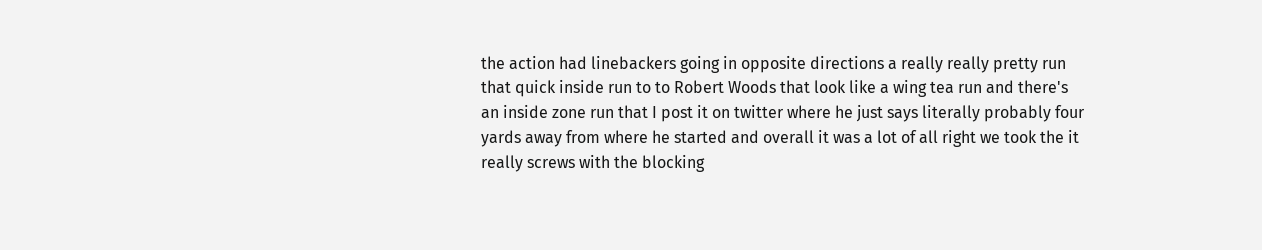the action had linebackers going in opposite directions a really really pretty run that quick inside run to to Robert Woods that look like a wing tea run and there's an inside zone run that I post it on twitter where he just says literally probably four yards away from where he started and overall it was a lot of all right we took the it really screws with the blocking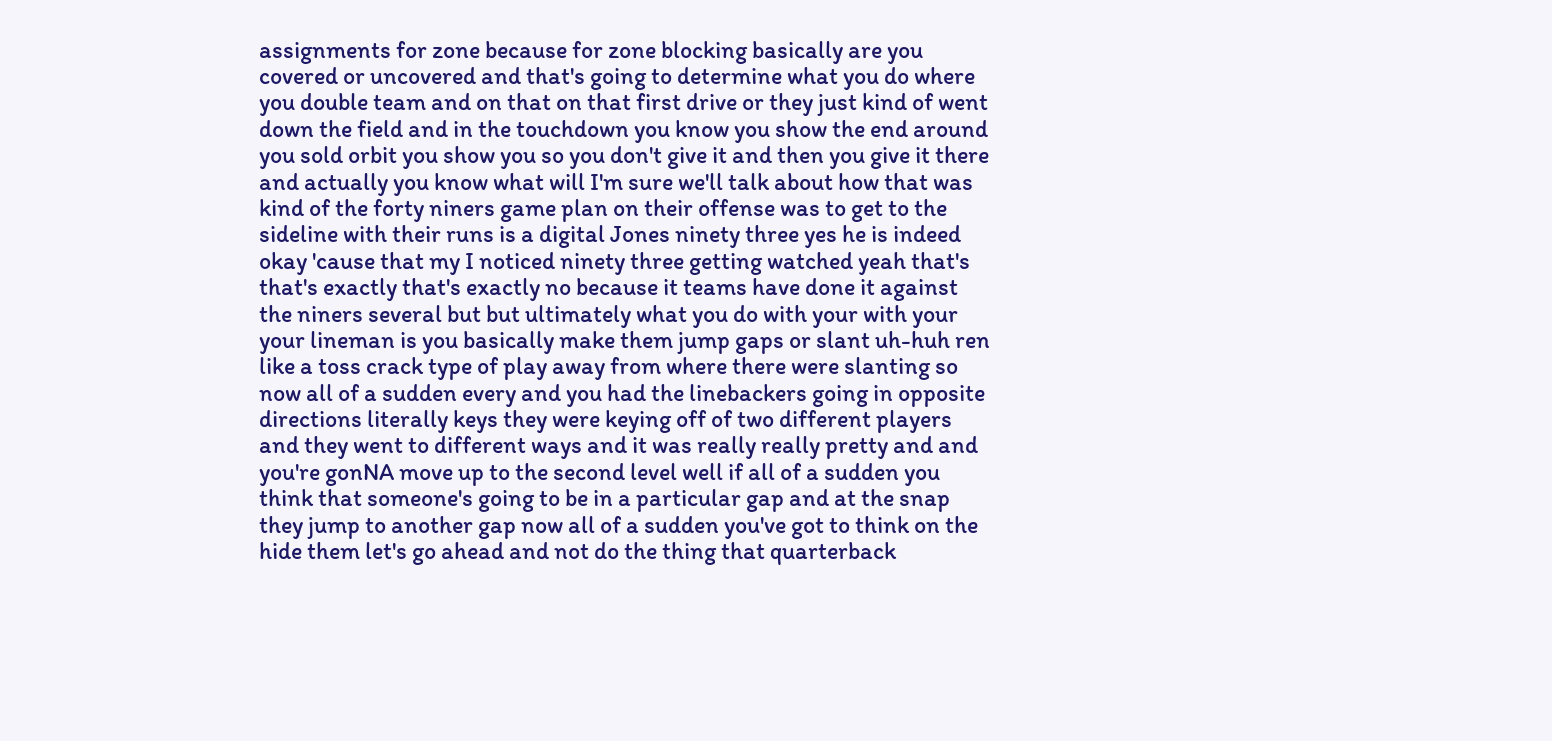assignments for zone because for zone blocking basically are you covered or uncovered and that's going to determine what you do where you double team and on that on that first drive or they just kind of went down the field and in the touchdown you know you show the end around you sold orbit you show you so you don't give it and then you give it there and actually you know what will I'm sure we'll talk about how that was kind of the forty niners game plan on their offense was to get to the sideline with their runs is a digital Jones ninety three yes he is indeed okay 'cause that my I noticed ninety three getting watched yeah that's that's exactly that's exactly no because it teams have done it against the niners several but but ultimately what you do with your with your your lineman is you basically make them jump gaps or slant uh-huh ren like a toss crack type of play away from where there were slanting so now all of a sudden every and you had the linebackers going in opposite directions literally keys they were keying off of two different players and they went to different ways and it was really really pretty and and you're gonNA move up to the second level well if all of a sudden you think that someone's going to be in a particular gap and at the snap they jump to another gap now all of a sudden you've got to think on the hide them let's go ahead and not do the thing that quarterback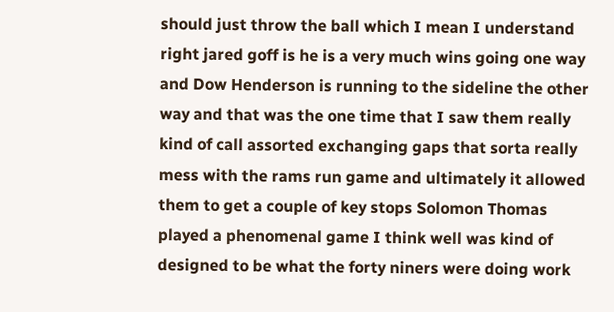should just throw the ball which I mean I understand right jared goff is he is a very much wins going one way and Dow Henderson is running to the sideline the other way and that was the one time that I saw them really kind of call assorted exchanging gaps that sorta really mess with the rams run game and ultimately it allowed them to get a couple of key stops Solomon Thomas played a phenomenal game I think well was kind of designed to be what the forty niners were doing work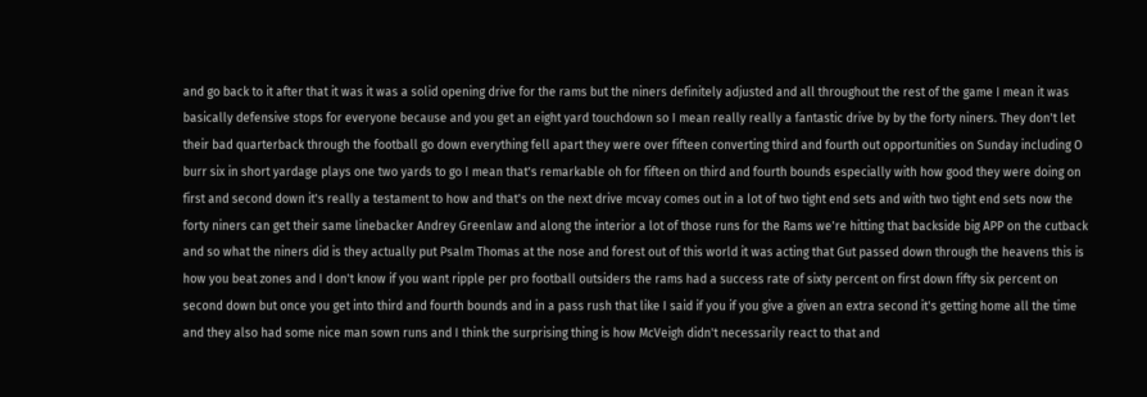and go back to it after that it was it was a solid opening drive for the rams but the niners definitely adjusted and all throughout the rest of the game I mean it was basically defensive stops for everyone because and you get an eight yard touchdown so I mean really really a fantastic drive by by the forty niners. They don't let their bad quarterback through the football go down everything fell apart they were over fifteen converting third and fourth out opportunities on Sunday including O burr six in short yardage plays one two yards to go I mean that's remarkable oh for fifteen on third and fourth bounds especially with how good they were doing on first and second down it's really a testament to how and that's on the next drive mcvay comes out in a lot of two tight end sets and with two tight end sets now the forty niners can get their same linebacker Andrey Greenlaw and along the interior a lot of those runs for the Rams we're hitting that backside big APP on the cutback and so what the niners did is they actually put Psalm Thomas at the nose and forest out of this world it was acting that Gut passed down through the heavens this is how you beat zones and I don't know if you want ripple per pro football outsiders the rams had a success rate of sixty percent on first down fifty six percent on second down but once you get into third and fourth bounds and in a pass rush that like I said if you if you give a given an extra second it's getting home all the time and they also had some nice man sown runs and I think the surprising thing is how McVeigh didn't necessarily react to that and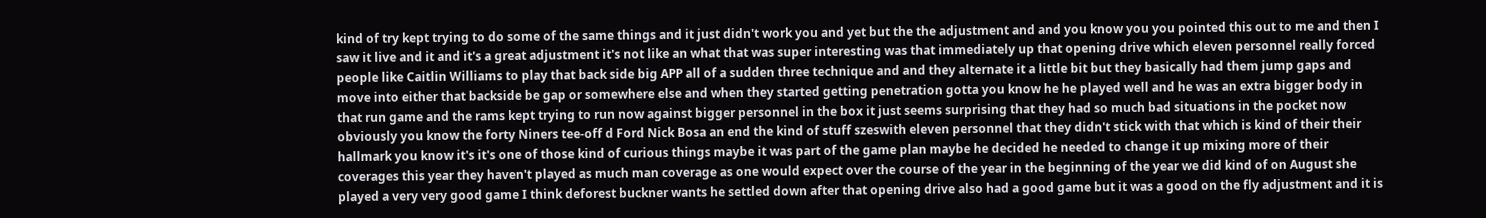kind of try kept trying to do some of the same things and it just didn't work you and yet but the the adjustment and and you know you you pointed this out to me and then I saw it live and it and it's a great adjustment it's not like an what that was super interesting was that immediately up that opening drive which eleven personnel really forced people like Caitlin Williams to play that back side big APP all of a sudden three technique and and they alternate it a little bit but they basically had them jump gaps and move into either that backside be gap or somewhere else and when they started getting penetration gotta you know he he played well and he was an extra bigger body in that run game and the rams kept trying to run now against bigger personnel in the box it just seems surprising that they had so much bad situations in the pocket now obviously you know the forty Niners tee-off d Ford Nick Bosa an end the kind of stuff szeswith eleven personnel that they didn't stick with that which is kind of their their hallmark you know it's it's one of those kind of curious things maybe it was part of the game plan maybe he decided he needed to change it up mixing more of their coverages this year they haven't played as much man coverage as one would expect over the course of the year in the beginning of the year we did kind of on August she played a very very good game I think deforest buckner wants he settled down after that opening drive also had a good game but it was a good on the fly adjustment and it is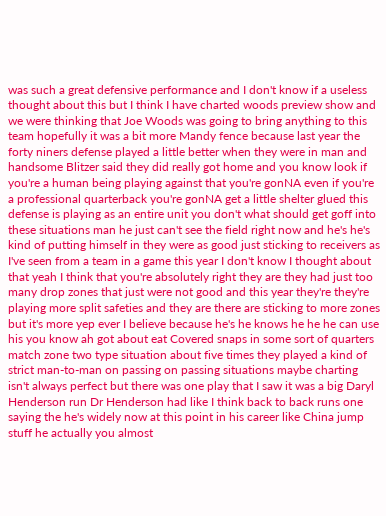was such a great defensive performance and I don't know if a useless thought about this but I think I have charted woods preview show and we were thinking that Joe Woods was going to bring anything to this team hopefully it was a bit more Mandy fence because last year the forty niners defense played a little better when they were in man and handsome Blitzer said they did really got home and you know look if you're a human being playing against that you're gonNA even if you're a professional quarterback you're gonNA get a little shelter glued this defense is playing as an entire unit you don't what should get goff into these situations man he just can't see the field right now and he's he's kind of putting himself in they were as good just sticking to receivers as I've seen from a team in a game this year I don't know I thought about that yeah I think that you're absolutely right they are they had just too many drop zones that just were not good and this year they're they're playing more split safeties and they are there are sticking to more zones but it's more yep ever I believe because he's he knows he he he can use his you know ah got about eat Covered snaps in some sort of quarters match zone two type situation about five times they played a kind of strict man-to-man on passing on passing situations maybe charting isn't always perfect but there was one play that I saw it was a big Daryl Henderson run Dr Henderson had like I think back to back runs one saying the he's widely now at this point in his career like China jump stuff he actually you almost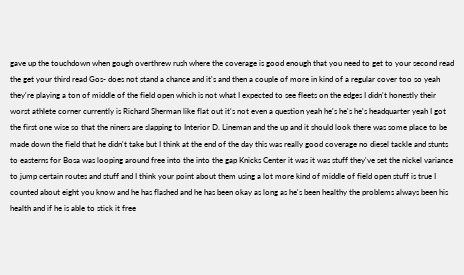gave up the touchdown when gough overthrew rush where the coverage is good enough that you need to get to your second read the get your third read Gos- does not stand a chance and it's and then a couple of more in kind of a regular cover too so yeah they're playing a ton of middle of the field open which is not what I expected to see fleets on the edges I didn't honestly their worst athlete corner currently is Richard Sherman like flat out it's not even a question yeah he's he's he's headquarter yeah I got the first one wise so that the niners are slapping to Interior D. Lineman and the up and it should look there was some place to be made down the field that he didn't take but I think at the end of the day this was really good coverage no diesel tackle and stunts to easterns for Bosa was looping around free into the into the gap Knicks Center it was it was stuff they've set the nickel variance to jump certain routes and stuff and I think your point about them using a lot more kind of middle of field open stuff is true I counted about eight you know and he has flashed and he has been okay as long as he's been healthy the problems always been his health and if he is able to stick it free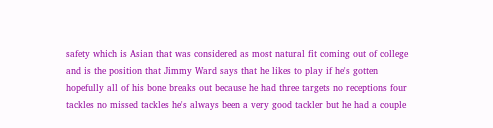safety which is Asian that was considered as most natural fit coming out of college and is the position that Jimmy Ward says that he likes to play if he's gotten hopefully all of his bone breaks out because he had three targets no receptions four tackles no missed tackles he's always been a very good tackler but he had a couple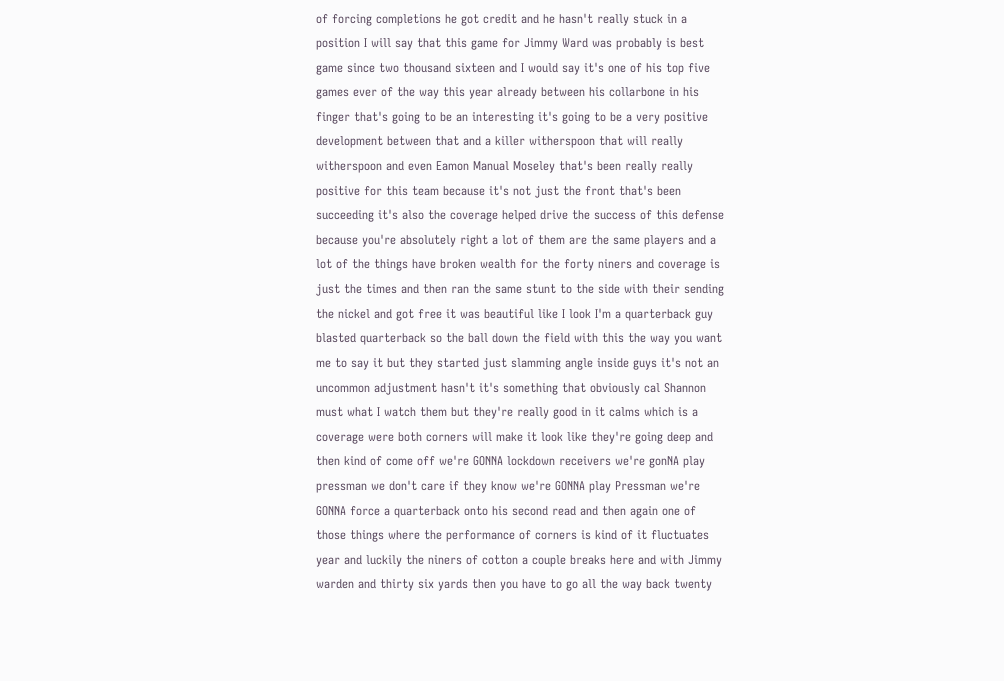of forcing completions he got credit and he hasn't really stuck in a position I will say that this game for Jimmy Ward was probably is best game since two thousand sixteen and I would say it's one of his top five games ever of the way this year already between his collarbone in his finger that's going to be an interesting it's going to be a very positive development between that and a killer witherspoon that will really witherspoon and even Eamon Manual Moseley that's been really really positive for this team because it's not just the front that's been succeeding it's also the coverage helped drive the success of this defense because you're absolutely right a lot of them are the same players and a lot of the things have broken wealth for the forty niners and coverage is just the times and then ran the same stunt to the side with their sending the nickel and got free it was beautiful like I look I'm a quarterback guy blasted quarterback so the ball down the field with this the way you want me to say it but they started just slamming angle inside guys it's not an uncommon adjustment hasn't it's something that obviously cal Shannon must what I watch them but they're really good in it calms which is a coverage were both corners will make it look like they're going deep and then kind of come off we're GONNA lockdown receivers we're gonNA play pressman we don't care if they know we're GONNA play Pressman we're GONNA force a quarterback onto his second read and then again one of those things where the performance of corners is kind of it fluctuates year and luckily the niners of cotton a couple breaks here and with Jimmy warden and thirty six yards then you have to go all the way back twenty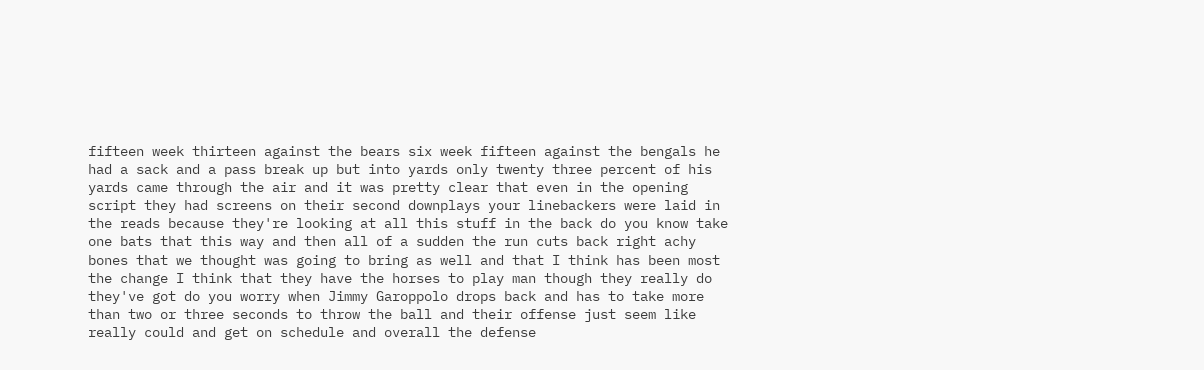fifteen week thirteen against the bears six week fifteen against the bengals he had a sack and a pass break up but into yards only twenty three percent of his yards came through the air and it was pretty clear that even in the opening script they had screens on their second downplays your linebackers were laid in the reads because they're looking at all this stuff in the back do you know take one bats that this way and then all of a sudden the run cuts back right achy bones that we thought was going to bring as well and that I think has been most the change I think that they have the horses to play man though they really do they've got do you worry when Jimmy Garoppolo drops back and has to take more than two or three seconds to throw the ball and their offense just seem like really could and get on schedule and overall the defense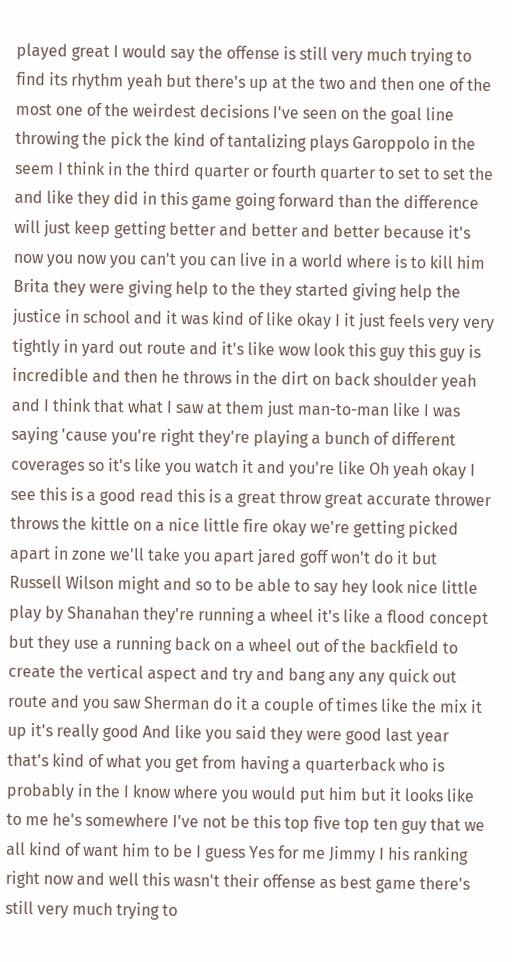played great I would say the offense is still very much trying to find its rhythm yeah but there's up at the two and then one of the most one of the weirdest decisions I've seen on the goal line throwing the pick the kind of tantalizing plays Garoppolo in the seem I think in the third quarter or fourth quarter to set to set the and like they did in this game going forward than the difference will just keep getting better and better and better because it's now you now you can't you can live in a world where is to kill him Brita they were giving help to the they started giving help the justice in school and it was kind of like okay I it just feels very very tightly in yard out route and it's like wow look this guy this guy is incredible and then he throws in the dirt on back shoulder yeah and I think that what I saw at them just man-to-man like I was saying 'cause you're right they're playing a bunch of different coverages so it's like you watch it and you're like Oh yeah okay I see this is a good read this is a great throw great accurate thrower throws the kittle on a nice little fire okay we're getting picked apart in zone we'll take you apart jared goff won't do it but Russell Wilson might and so to be able to say hey look nice little play by Shanahan they're running a wheel it's like a flood concept but they use a running back on a wheel out of the backfield to create the vertical aspect and try and bang any any quick out route and you saw Sherman do it a couple of times like the mix it up it's really good And like you said they were good last year that's kind of what you get from having a quarterback who is probably in the I know where you would put him but it looks like to me he's somewhere I've not be this top five top ten guy that we all kind of want him to be I guess Yes for me Jimmy I his ranking right now and well this wasn't their offense as best game there's still very much trying to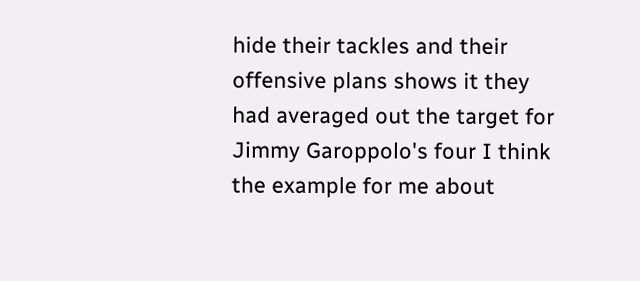hide their tackles and their offensive plans shows it they had averaged out the target for Jimmy Garoppolo's four I think the example for me about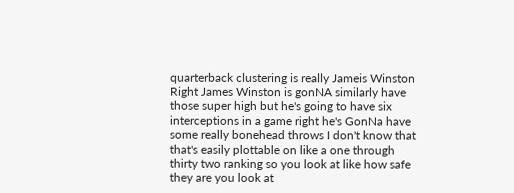quarterback clustering is really Jameis Winston Right James Winston is gonNA similarly have those super high but he's going to have six interceptions in a game right he's GonNa have some really bonehead throws I don't know that that's easily plottable on like a one through thirty two ranking so you look at like how safe they are you look at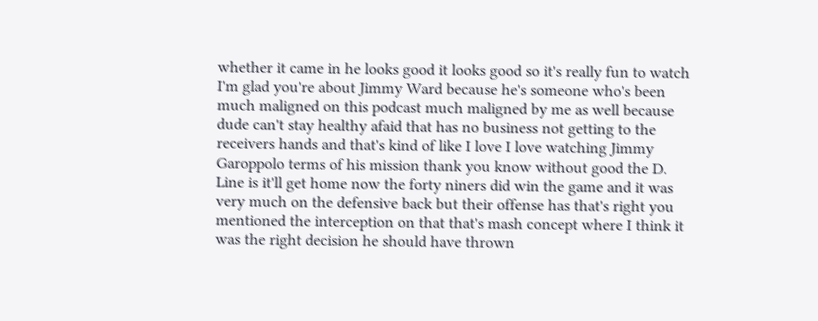whether it came in he looks good it looks good so it's really fun to watch I'm glad you're about Jimmy Ward because he's someone who's been much maligned on this podcast much maligned by me as well because dude can't stay healthy afaid that has no business not getting to the receivers hands and that's kind of like I love I love watching Jimmy Garoppolo terms of his mission thank you know without good the D. Line is it'll get home now the forty niners did win the game and it was very much on the defensive back but their offense has that's right you mentioned the interception on that that's mash concept where I think it was the right decision he should have thrown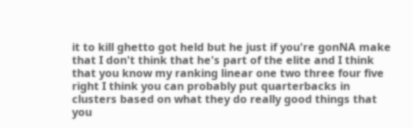it to kill ghetto got held but he just if you're gonNA make that I don't think that he's part of the elite and I think that you know my ranking linear one two three four five right I think you can probably put quarterbacks in clusters based on what they do really good things that you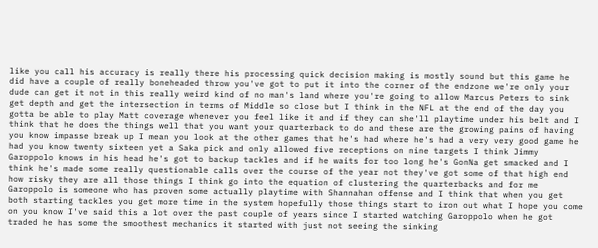like you call his accuracy is really there his processing quick decision making is mostly sound but this game he did have a couple of really boneheaded throw you've got to put it into the corner of the endzone we're only your dude can get it not in this really weird kind of no man's land where you're going to allow Marcus Peters to sink get depth and get the intersection in terms of Middle so close but I think in the NFL at the end of the day you gotta be able to play Matt coverage whenever you feel like it and if they can she'll playtime under his belt and I think that he does the things well that you want your quarterback to do and these are the growing pains of having you know impasse break up I mean you look at the other games that he's had where he's had a very very good game he had you know twenty sixteen yet a Saka pick and only allowed five receptions on nine targets I think Jimmy Garoppolo knows in his head he's got to backup tackles and if he waits for too long he's GonNa get smacked and I think he's made some really questionable calls over the course of the year not they've got some of that high end how risky they are all those things I think go into the equation of clustering the quarterbacks and for me Garoppolo is someone who has proven some actually playtime with Shannahan offense and I think that when you get both starting tackles you get more time in the system hopefully those things start to iron out what I hope you come on you know I've said this a lot over the past couple of years since I started watching Garoppolo when he got traded he has some the smoothest mechanics it started with just not seeing the sinking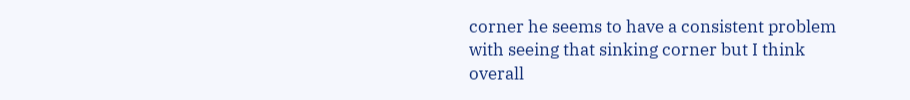corner he seems to have a consistent problem with seeing that sinking corner but I think overall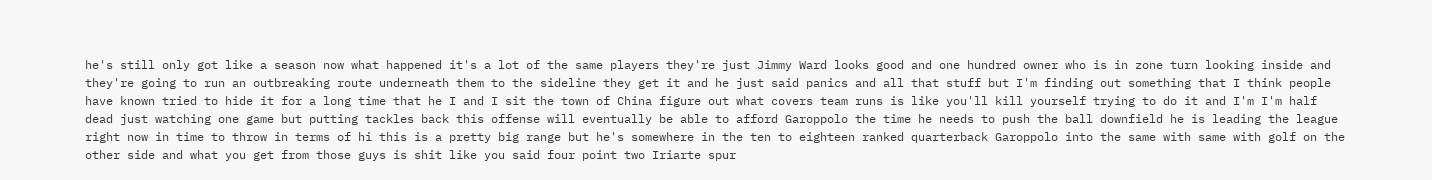he's still only got like a season now what happened it's a lot of the same players they're just Jimmy Ward looks good and one hundred owner who is in zone turn looking inside and they're going to run an outbreaking route underneath them to the sideline they get it and he just said panics and all that stuff but I'm finding out something that I think people have known tried to hide it for a long time that he I and I sit the town of China figure out what covers team runs is like you'll kill yourself trying to do it and I'm I'm half dead just watching one game but putting tackles back this offense will eventually be able to afford Garoppolo the time he needs to push the ball downfield he is leading the league right now in time to throw in terms of hi this is a pretty big range but he's somewhere in the ten to eighteen ranked quarterback Garoppolo into the same with same with golf on the other side and what you get from those guys is shit like you said four point two Iriarte spur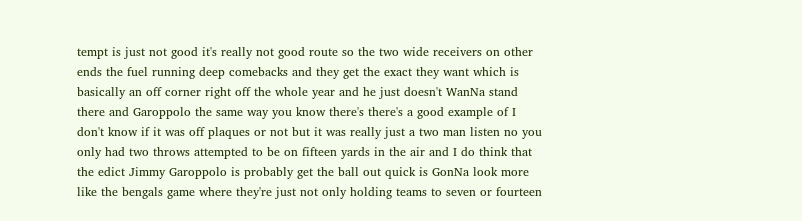tempt is just not good it's really not good route so the two wide receivers on other ends the fuel running deep comebacks and they get the exact they want which is basically an off corner right off the whole year and he just doesn't WanNa stand there and Garoppolo the same way you know there's there's a good example of I don't know if it was off plaques or not but it was really just a two man listen no you only had two throws attempted to be on fifteen yards in the air and I do think that the edict Jimmy Garoppolo is probably get the ball out quick is GonNa look more like the bengals game where they're just not only holding teams to seven or fourteen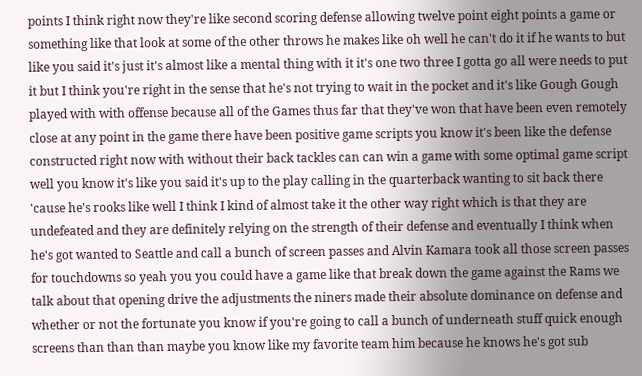points I think right now they're like second scoring defense allowing twelve point eight points a game or something like that look at some of the other throws he makes like oh well he can't do it if he wants to but like you said it's just it's almost like a mental thing with it it's one two three I gotta go all were needs to put it but I think you're right in the sense that he's not trying to wait in the pocket and it's like Gough Gough played with with offense because all of the Games thus far that they've won that have been even remotely close at any point in the game there have been positive game scripts you know it's been like the defense constructed right now with without their back tackles can can win a game with some optimal game script well you know it's like you said it's up to the play calling in the quarterback wanting to sit back there 'cause he's rooks like well I think I kind of almost take it the other way right which is that they are undefeated and they are definitely relying on the strength of their defense and eventually I think when he's got wanted to Seattle and call a bunch of screen passes and Alvin Kamara took all those screen passes for touchdowns so yeah you you could have a game like that break down the game against the Rams we talk about that opening drive the adjustments the niners made their absolute dominance on defense and whether or not the fortunate you know if you're going to call a bunch of underneath stuff quick enough screens than than than maybe you know like my favorite team him because he knows he's got sub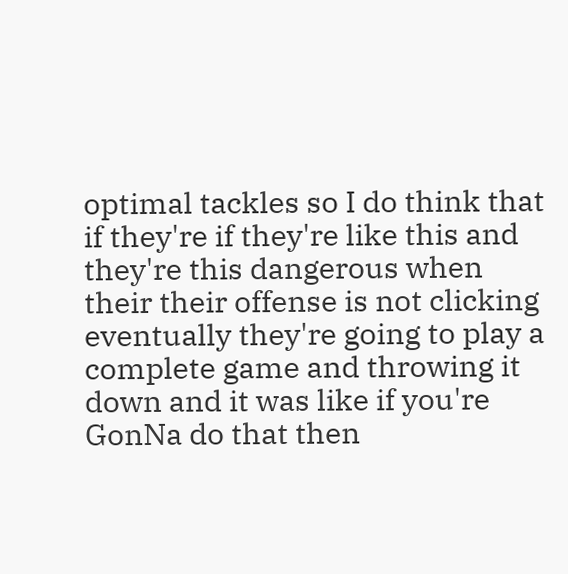optimal tackles so I do think that if they're if they're like this and they're this dangerous when their their offense is not clicking eventually they're going to play a complete game and throwing it down and it was like if you're GonNa do that then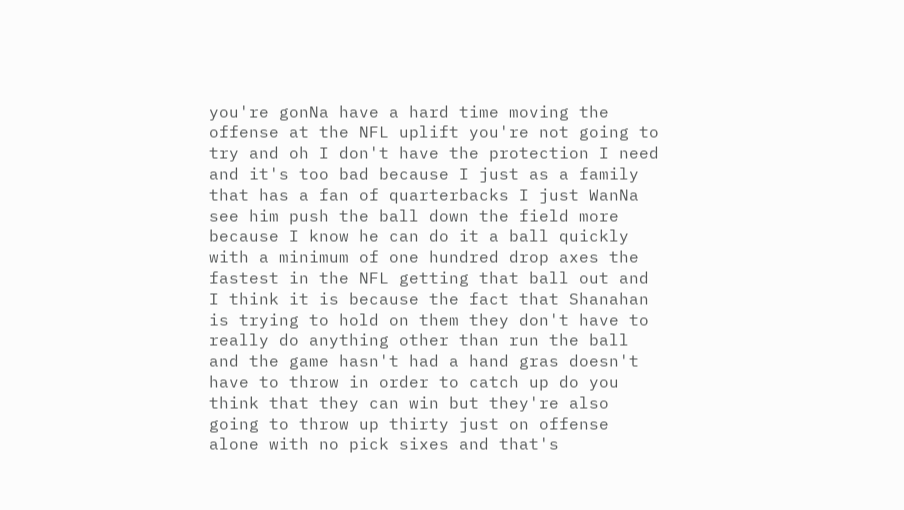you're gonNa have a hard time moving the offense at the NFL uplift you're not going to try and oh I don't have the protection I need and it's too bad because I just as a family that has a fan of quarterbacks I just WanNa see him push the ball down the field more because I know he can do it a ball quickly with a minimum of one hundred drop axes the fastest in the NFL getting that ball out and I think it is because the fact that Shanahan is trying to hold on them they don't have to really do anything other than run the ball and the game hasn't had a hand gras doesn't have to throw in order to catch up do you think that they can win but they're also going to throw up thirty just on offense alone with no pick sixes and that's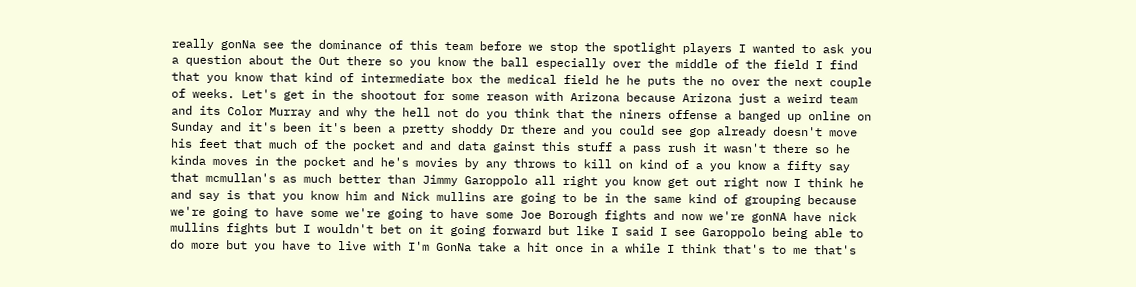really gonNa see the dominance of this team before we stop the spotlight players I wanted to ask you a question about the Out there so you know the ball especially over the middle of the field I find that you know that kind of intermediate box the medical field he he puts the no over the next couple of weeks. Let's get in the shootout for some reason with Arizona because Arizona just a weird team and its Color Murray and why the hell not do you think that the niners offense a banged up online on Sunday and it's been it's been a pretty shoddy Dr there and you could see gop already doesn't move his feet that much of the pocket and and data gainst this stuff a pass rush it wasn't there so he kinda moves in the pocket and he's movies by any throws to kill on kind of a you know a fifty say that mcmullan's as much better than Jimmy Garoppolo all right you know get out right now I think he and say is that you know him and Nick mullins are going to be in the same kind of grouping because we're going to have some we're going to have some Joe Borough fights and now we're gonNA have nick mullins fights but I wouldn't bet on it going forward but like I said I see Garoppolo being able to do more but you have to live with I'm GonNa take a hit once in a while I think that's to me that's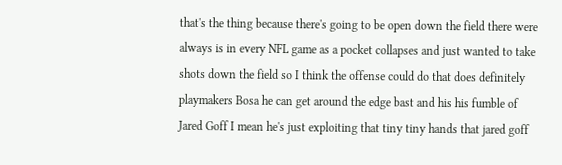that's the thing because there's going to be open down the field there were always is in every NFL game as a pocket collapses and just wanted to take shots down the field so I think the offense could do that does definitely playmakers Bosa he can get around the edge bast and his his fumble of Jared Goff I mean he's just exploiting that tiny tiny hands that jared goff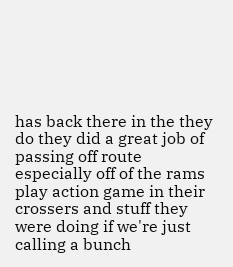has back there in the they do they did a great job of passing off route especially off of the rams play action game in their crossers and stuff they were doing if we're just calling a bunch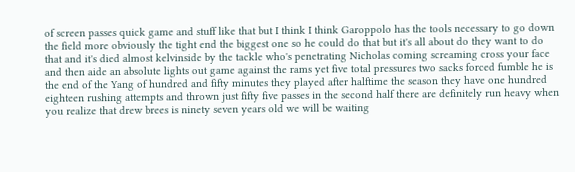of screen passes quick game and stuff like that but I think I think Garoppolo has the tools necessary to go down the field more obviously the tight end the biggest one so he could do that but it's all about do they want to do that and it's died almost kelvinside by the tackle who's penetrating Nicholas coming screaming cross your face and then aide an absolute lights out game against the rams yet five total pressures two sacks forced fumble he is the end of the Yang of hundred and fifty minutes they played after halftime the season they have one hundred eighteen rushing attempts and thrown just fifty five passes in the second half there are definitely run heavy when you realize that drew brees is ninety seven years old we will be waiting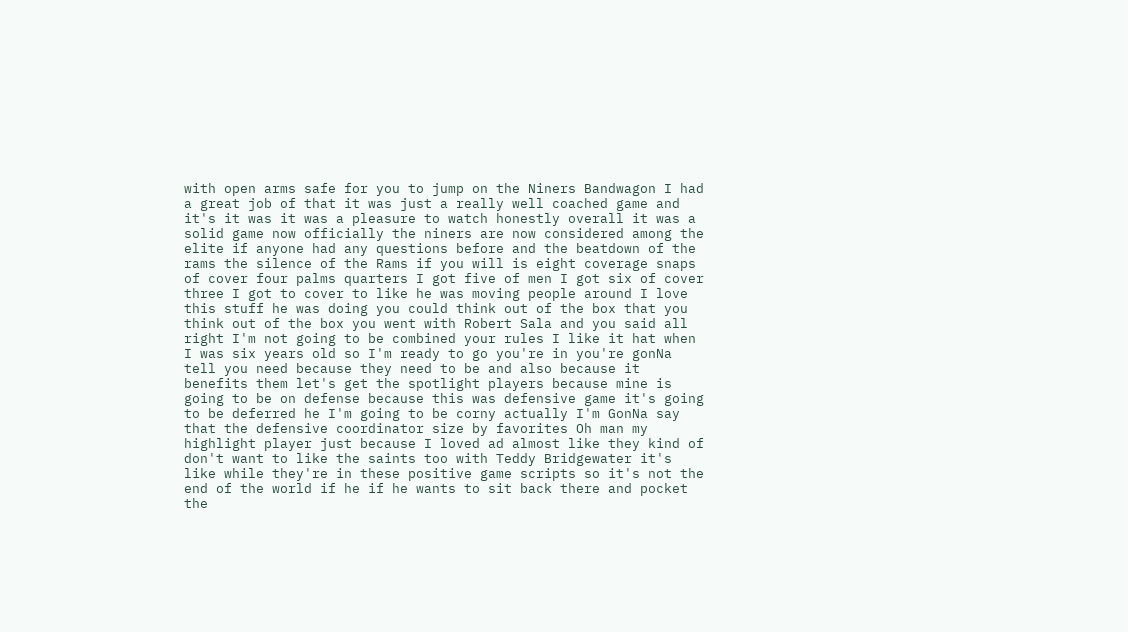with open arms safe for you to jump on the Niners Bandwagon I had a great job of that it was just a really well coached game and it's it was it was a pleasure to watch honestly overall it was a solid game now officially the niners are now considered among the elite if anyone had any questions before and the beatdown of the rams the silence of the Rams if you will is eight coverage snaps of cover four palms quarters I got five of men I got six of cover three I got to cover to like he was moving people around I love this stuff he was doing you could think out of the box that you think out of the box you went with Robert Sala and you said all right I'm not going to be combined your rules I like it hat when I was six years old so I'm ready to go you're in you're gonNa tell you need because they need to be and also because it benefits them let's get the spotlight players because mine is going to be on defense because this was defensive game it's going to be deferred he I'm going to be corny actually I'm GonNa say that the defensive coordinator size by favorites Oh man my highlight player just because I loved ad almost like they kind of don't want to like the saints too with Teddy Bridgewater it's like while they're in these positive game scripts so it's not the end of the world if he if he wants to sit back there and pocket the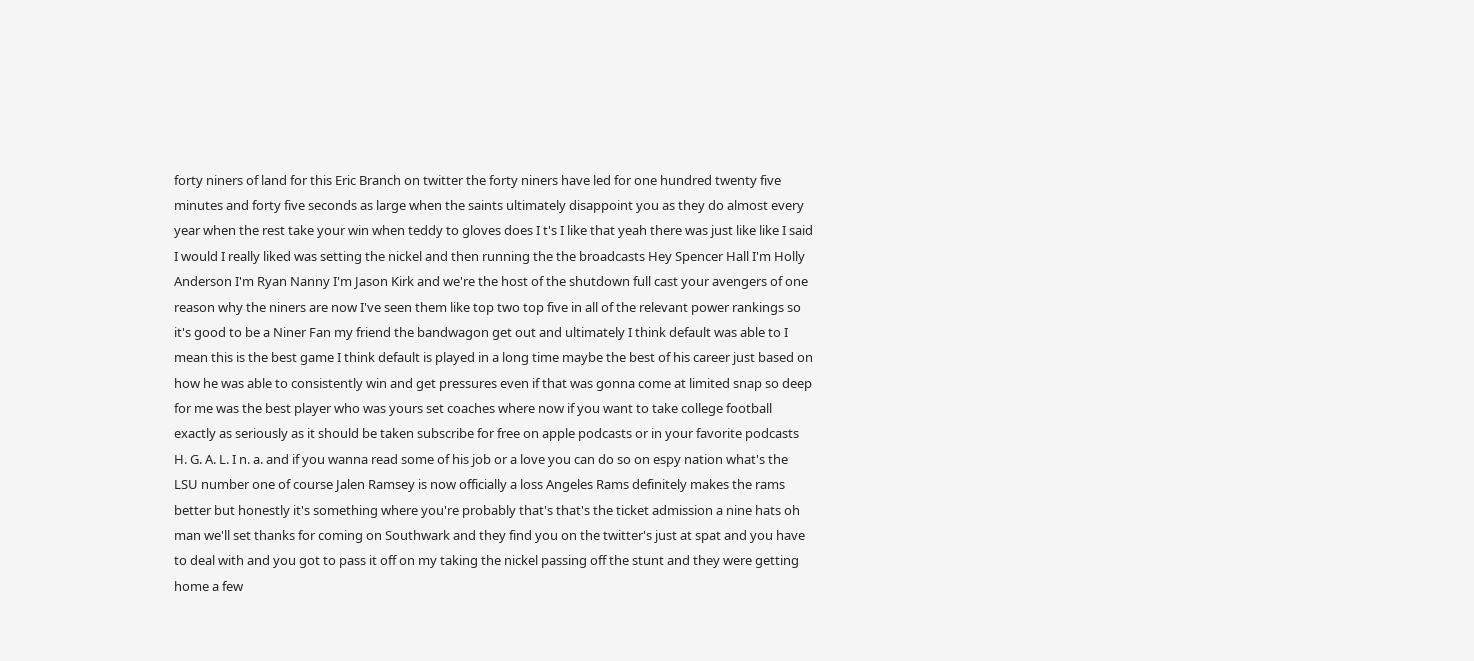forty niners of land for this Eric Branch on twitter the forty niners have led for one hundred twenty five minutes and forty five seconds as large when the saints ultimately disappoint you as they do almost every year when the rest take your win when teddy to gloves does I t's I like that yeah there was just like like I said I would I really liked was setting the nickel and then running the the broadcasts Hey Spencer Hall I'm Holly Anderson I'm Ryan Nanny I'm Jason Kirk and we're the host of the shutdown full cast your avengers of one reason why the niners are now I've seen them like top two top five in all of the relevant power rankings so it's good to be a Niner Fan my friend the bandwagon get out and ultimately I think default was able to I mean this is the best game I think default is played in a long time maybe the best of his career just based on how he was able to consistently win and get pressures even if that was gonna come at limited snap so deep for me was the best player who was yours set coaches where now if you want to take college football exactly as seriously as it should be taken subscribe for free on apple podcasts or in your favorite podcasts H. G. A. L. I n. a. and if you wanna read some of his job or a love you can do so on espy nation what's the LSU number one of course Jalen Ramsey is now officially a loss Angeles Rams definitely makes the rams better but honestly it's something where you're probably that's that's the ticket admission a nine hats oh man we'll set thanks for coming on Southwark and they find you on the twitter's just at spat and you have to deal with and you got to pass it off on my taking the nickel passing off the stunt and they were getting home a few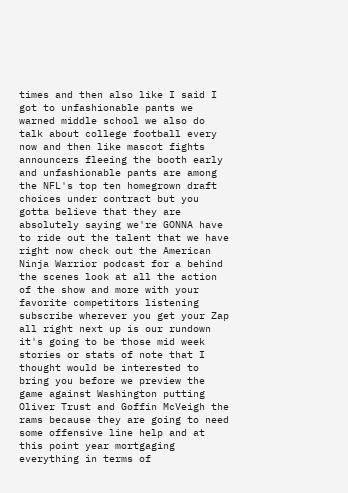times and then also like I said I got to unfashionable pants we warned middle school we also do talk about college football every now and then like mascot fights announcers fleeing the booth early and unfashionable pants are among the NFL's top ten homegrown draft choices under contract but you gotta believe that they are absolutely saying we're GONNA have to ride out the talent that we have right now check out the American Ninja Warrior podcast for a behind the scenes look at all the action of the show and more with your favorite competitors listening subscribe wherever you get your Zap all right next up is our rundown it's going to be those mid week stories or stats of note that I thought would be interested to bring you before we preview the game against Washington putting Oliver Trust and Goffin McVeigh the rams because they are going to need some offensive line help and at this point year mortgaging everything in terms of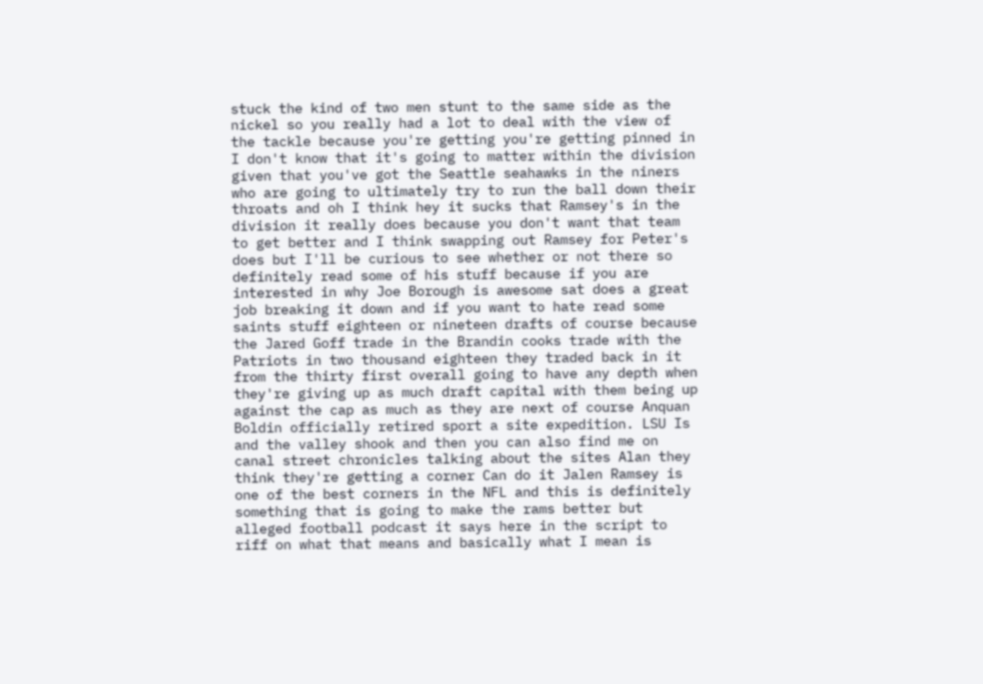stuck the kind of two men stunt to the same side as the nickel so you really had a lot to deal with the view of the tackle because you're getting you're getting pinned in I don't know that it's going to matter within the division given that you've got the Seattle seahawks in the niners who are going to ultimately try to run the ball down their throats and oh I think hey it sucks that Ramsey's in the division it really does because you don't want that team to get better and I think swapping out Ramsey for Peter's does but I'll be curious to see whether or not there so definitely read some of his stuff because if you are interested in why Joe Borough is awesome sat does a great job breaking it down and if you want to hate read some saints stuff eighteen or nineteen drafts of course because the Jared Goff trade in the Brandin cooks trade with the Patriots in two thousand eighteen they traded back in it from the thirty first overall going to have any depth when they're giving up as much draft capital with them being up against the cap as much as they are next of course Anquan Boldin officially retired sport a site expedition. LSU Is and the valley shook and then you can also find me on canal street chronicles talking about the sites Alan they think they're getting a corner Can do it Jalen Ramsey is one of the best corners in the NFL and this is definitely something that is going to make the rams better but alleged football podcast it says here in the script to riff on what that means and basically what I mean is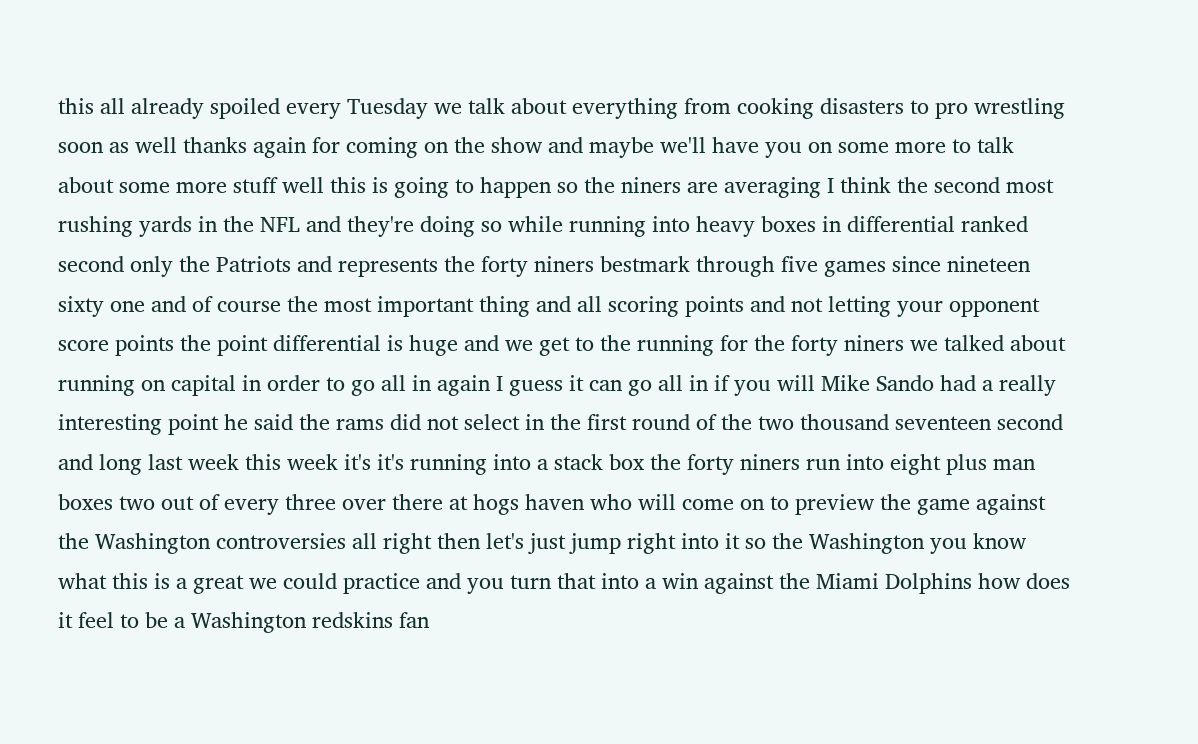this all already spoiled every Tuesday we talk about everything from cooking disasters to pro wrestling soon as well thanks again for coming on the show and maybe we'll have you on some more to talk about some more stuff well this is going to happen so the niners are averaging I think the second most rushing yards in the NFL and they're doing so while running into heavy boxes in differential ranked second only the Patriots and represents the forty niners bestmark through five games since nineteen sixty one and of course the most important thing and all scoring points and not letting your opponent score points the point differential is huge and we get to the running for the forty niners we talked about running on capital in order to go all in again I guess it can go all in if you will Mike Sando had a really interesting point he said the rams did not select in the first round of the two thousand seventeen second and long last week this week it's it's running into a stack box the forty niners run into eight plus man boxes two out of every three over there at hogs haven who will come on to preview the game against the Washington controversies all right then let's just jump right into it so the Washington you know what this is a great we could practice and you turn that into a win against the Miami Dolphins how does it feel to be a Washington redskins fan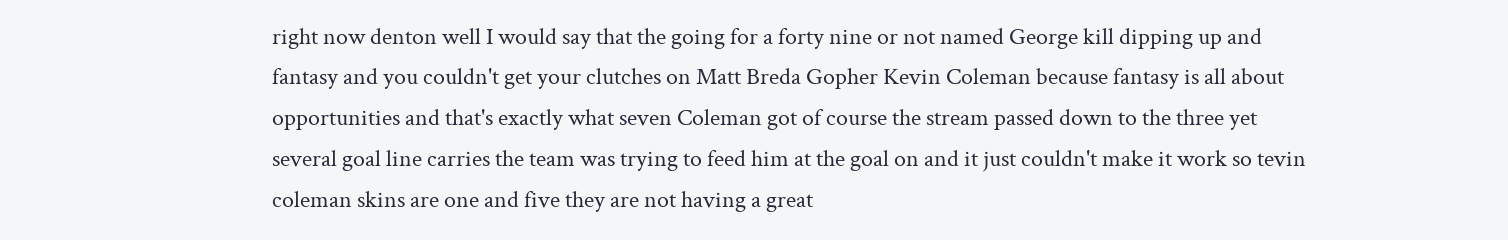right now denton well I would say that the going for a forty nine or not named George kill dipping up and fantasy and you couldn't get your clutches on Matt Breda Gopher Kevin Coleman because fantasy is all about opportunities and that's exactly what seven Coleman got of course the stream passed down to the three yet several goal line carries the team was trying to feed him at the goal on and it just couldn't make it work so tevin coleman skins are one and five they are not having a great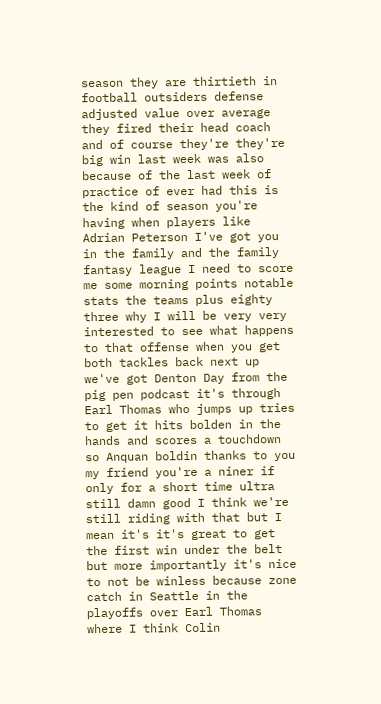season they are thirtieth in football outsiders defense adjusted value over average they fired their head coach and of course they're they're big win last week was also because of the last week of practice of ever had this is the kind of season you're having when players like Adrian Peterson I've got you in the family and the family fantasy league I need to score me some morning points notable stats the teams plus eighty three why I will be very very interested to see what happens to that offense when you get both tackles back next up we've got Denton Day from the pig pen podcast it's through Earl Thomas who jumps up tries to get it hits bolden in the hands and scores a touchdown so Anquan boldin thanks to you my friend you're a niner if only for a short time ultra still damn good I think we're still riding with that but I mean it's it's great to get the first win under the belt but more importantly it's nice to not be winless because zone catch in Seattle in the playoffs over Earl Thomas where I think Colin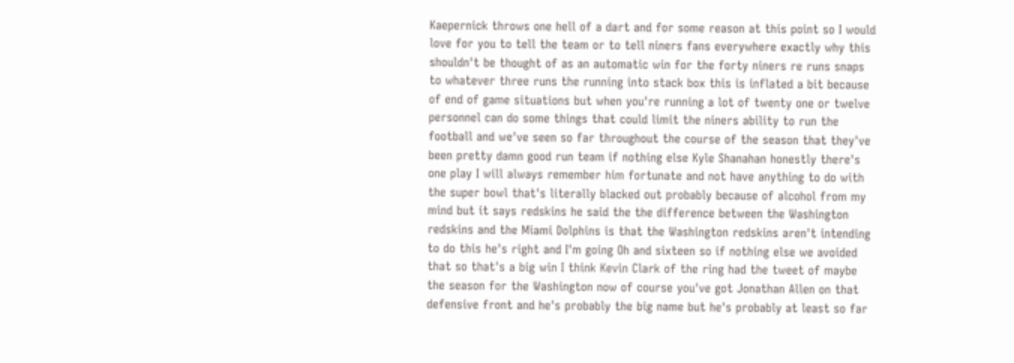Kaepernick throws one hell of a dart and for some reason at this point so I would love for you to tell the team or to tell niners fans everywhere exactly why this shouldn't be thought of as an automatic win for the forty niners re runs snaps to whatever three runs the running into stack box this is inflated a bit because of end of game situations but when you're running a lot of twenty one or twelve personnel can do some things that could limit the niners ability to run the football and we've seen so far throughout the course of the season that they've been pretty damn good run team if nothing else Kyle Shanahan honestly there's one play I will always remember him fortunate and not have anything to do with the super bowl that's literally blacked out probably because of alcohol from my mind but it says redskins he said the the difference between the Washington redskins and the Miami Dolphins is that the Washington redskins aren't intending to do this he's right and I'm going Oh and sixteen so if nothing else we avoided that so that's a big win I think Kevin Clark of the ring had the tweet of maybe the season for the Washington now of course you've got Jonathan Allen on that defensive front and he's probably the big name but he's probably at least so far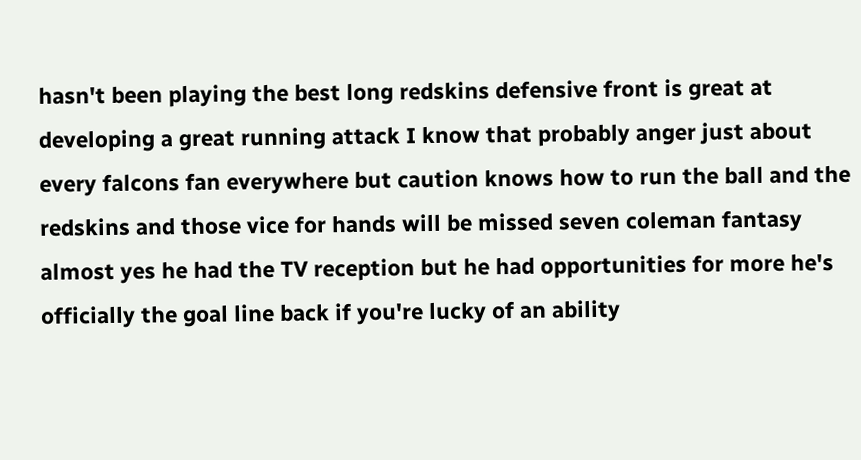hasn't been playing the best long redskins defensive front is great at developing a great running attack I know that probably anger just about every falcons fan everywhere but caution knows how to run the ball and the redskins and those vice for hands will be missed seven coleman fantasy almost yes he had the TV reception but he had opportunities for more he's officially the goal line back if you're lucky of an ability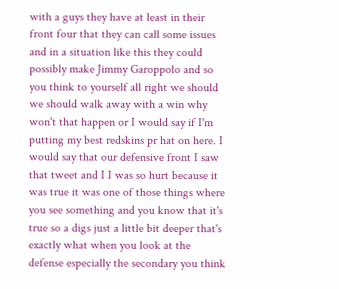with a guys they have at least in their front four that they can call some issues and in a situation like this they could possibly make Jimmy Garoppolo and so you think to yourself all right we should we should walk away with a win why won't that happen or I would say if I'm putting my best redskins pr hat on here. I would say that our defensive front I saw that tweet and I I was so hurt because it was true it was one of those things where you see something and you know that it's true so a digs just a little bit deeper that's exactly what when you look at the defense especially the secondary you think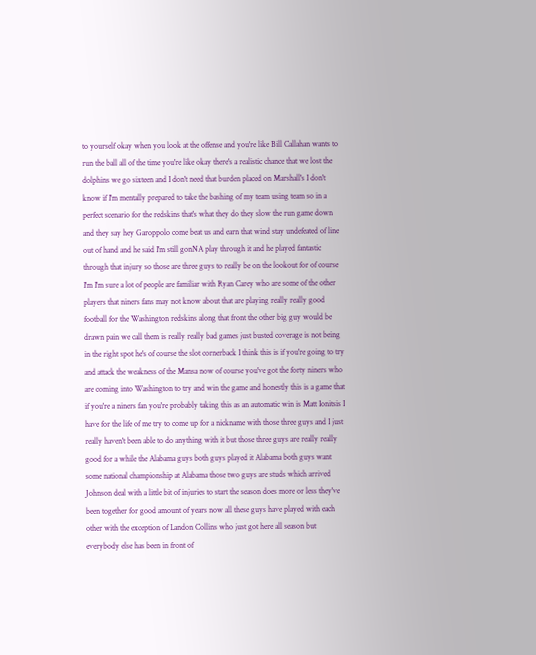to yourself okay when you look at the offense and you're like Bill Callahan wants to run the ball all of the time you're like okay there's a realistic chance that we lost the dolphins we go sixteen and I don't need that burden placed on Marshall's I don't know if I'm mentally prepared to take the bashing of my team using team so in a perfect scenario for the redskins that's what they do they slow the run game down and they say hey Garoppolo come beat us and earn that wind stay undefeated of line out of hand and he said I'm still gonNA play through it and he played fantastic through that injury so those are three guys to really be on the lookout for of course I'm I'm sure a lot of people are familiar with Ryan Carey who are some of the other players that niners fans may not know about that are playing really really good football for the Washington redskins along that front the other big guy would be drawn pain we call them is really really bad games just busted coverage is not being in the right spot he's of course the slot cornerback I think this is if you're going to try and attack the weakness of the Mansa now of course you've got the forty niners who are coming into Washington to try and win the game and honestly this is a game that if you're a niners fan you're probably taking this as an automatic win is Matt Ionitsis I have for the life of me try to come up for a nickname with those three guys and I just really haven't been able to do anything with it but those three guys are really really good for a while the Alabama guys both guys played it Alabama both guys want some national championship at Alabama those two guys are studs which arrived Johnson deal with a little bit of injuries to start the season does more or less they've been together for good amount of years now all these guys have played with each other with the exception of Landon Collins who just got here all season but everybody else has been in front of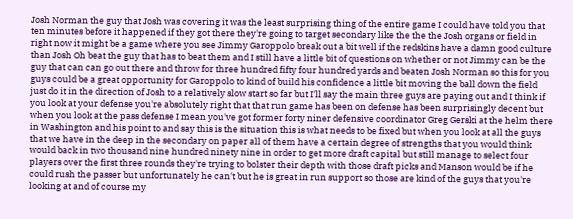Josh Norman the guy that Josh was covering it was the least surprising thing of the entire game I could have told you that ten minutes before it happened if they got there they're going to target secondary like the the the Josh organs or field in right now it might be a game where you see Jimmy Garoppolo break out a bit well if the redskins have a damn good culture than Josh Oh beat the guy that has to beat them and I still have a little bit of questions on whether or not Jimmy can be the guy that can can go out there and throw for three hundred fifty four hundred yards and beaten Josh Norman so this for you guys could be a great opportunity for Garoppolo to kind of build his confidence a little bit moving the ball down the field just do it in the direction of Josh to a relatively slow start so far but I'll say the main three guys are paying out and I think if you look at your defense you're absolutely right that that run game has been on defense has been surprisingly decent but when you look at the pass defense I mean you've got former forty niner defensive coordinator Greg Gerski at the helm there in Washington and his point to and say this is the situation this is what needs to be fixed but when you look at all the guys that we have in the deep in the secondary on paper all of them have a certain degree of strengths that you would think would back in two thousand nine hundred ninety nine in order to get more draft capital but still manage to select four players over the first three rounds they're trying to bolster their depth with those draft picks and Manson would be if he could rush the passer but unfortunately he can't but he is great in run support so those are kind of the guys that you're looking at and of course my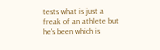tests what is just a freak of an athlete but he's been which is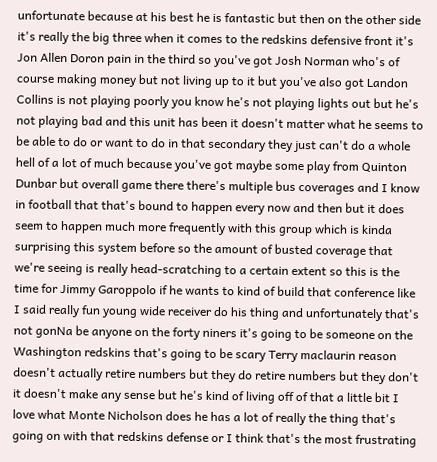unfortunate because at his best he is fantastic but then on the other side it's really the big three when it comes to the redskins defensive front it's Jon Allen Doron pain in the third so you've got Josh Norman who's of course making money but not living up to it but you've also got Landon Collins is not playing poorly you know he's not playing lights out but he's not playing bad and this unit has been it doesn't matter what he seems to be able to do or want to do in that secondary they just can't do a whole hell of a lot of much because you've got maybe some play from Quinton Dunbar but overall game there there's multiple bus coverages and I know in football that that's bound to happen every now and then but it does seem to happen much more frequently with this group which is kinda surprising this system before so the amount of busted coverage that we're seeing is really head-scratching to a certain extent so this is the time for Jimmy Garoppolo if he wants to kind of build that conference like I said really fun young wide receiver do his thing and unfortunately that's not gonNa be anyone on the forty niners it's going to be someone on the Washington redskins that's going to be scary Terry maclaurin reason doesn't actually retire numbers but they do retire numbers but they don't it doesn't make any sense but he's kind of living off of that a little bit I love what Monte Nicholson does he has a lot of really the thing that's going on with that redskins defense or I think that's the most frustrating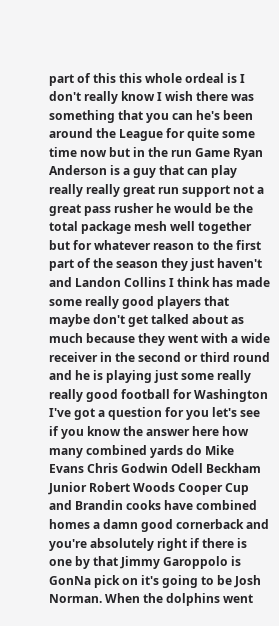part of this this whole ordeal is I don't really know I wish there was something that you can he's been around the League for quite some time now but in the run Game Ryan Anderson is a guy that can play really really great run support not a great pass rusher he would be the total package mesh well together but for whatever reason to the first part of the season they just haven't and Landon Collins I think has made some really good players that maybe don't get talked about as much because they went with a wide receiver in the second or third round and he is playing just some really really good football for Washington I've got a question for you let's see if you know the answer here how many combined yards do Mike Evans Chris Godwin Odell Beckham Junior Robert Woods Cooper Cup and Brandin cooks have combined homes a damn good cornerback and you're absolutely right if there is one by that Jimmy Garoppolo is GonNa pick on it's going to be Josh Norman. When the dolphins went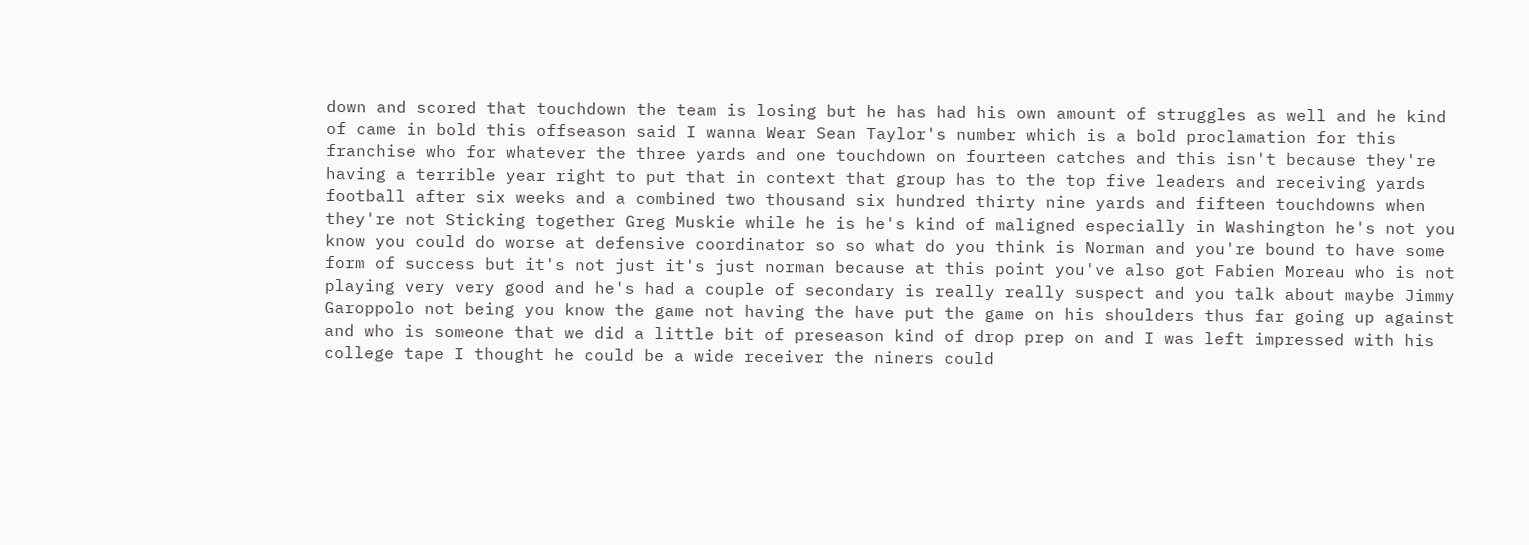down and scored that touchdown the team is losing but he has had his own amount of struggles as well and he kind of came in bold this offseason said I wanna Wear Sean Taylor's number which is a bold proclamation for this franchise who for whatever the three yards and one touchdown on fourteen catches and this isn't because they're having a terrible year right to put that in context that group has to the top five leaders and receiving yards football after six weeks and a combined two thousand six hundred thirty nine yards and fifteen touchdowns when they're not Sticking together Greg Muskie while he is he's kind of maligned especially in Washington he's not you know you could do worse at defensive coordinator so so what do you think is Norman and you're bound to have some form of success but it's not just it's just norman because at this point you've also got Fabien Moreau who is not playing very very good and he's had a couple of secondary is really really suspect and you talk about maybe Jimmy Garoppolo not being you know the game not having the have put the game on his shoulders thus far going up against and who is someone that we did a little bit of preseason kind of drop prep on and I was left impressed with his college tape I thought he could be a wide receiver the niners could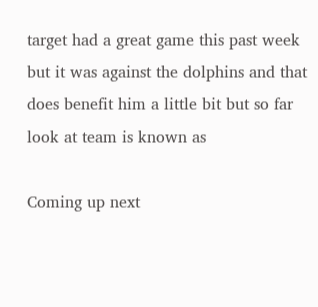target had a great game this past week but it was against the dolphins and that does benefit him a little bit but so far look at team is known as

Coming up next